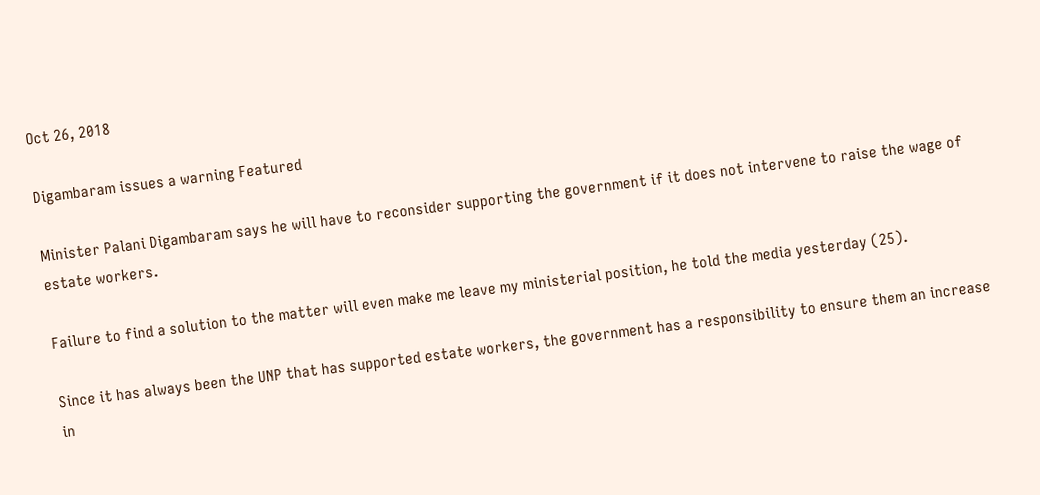Oct 26, 2018

Digambaram issues a warning Featured

Minister Palani Digambaram says he will have to reconsider supporting the government if it does not intervene to raise the wage of estate workers.

Failure to find a solution to the matter will even make me leave my ministerial position, he told the media yesterday (25).

Since it has always been the UNP that has supported estate workers, the government has a responsibility to ensure them an increase in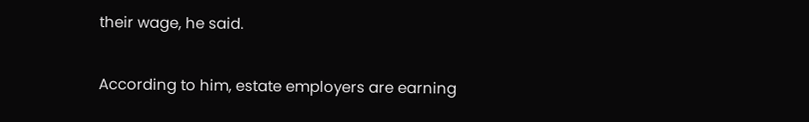their wage, he said.

According to him, estate employers are earning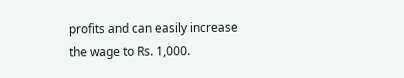profits and can easily increase the wage to Rs. 1,000.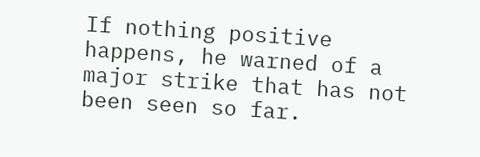If nothing positive happens, he warned of a major strike that has not been seen so far.